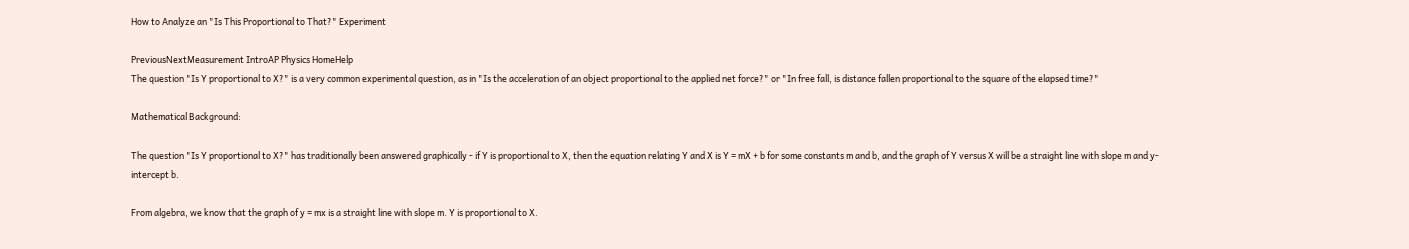How to Analyze an "Is This Proportional to That?" Experiment

PreviousNextMeasurement IntroAP Physics HomeHelp
The question "Is Y proportional to X?" is a very common experimental question, as in "Is the acceleration of an object proportional to the applied net force?" or "In free fall, is distance fallen proportional to the square of the elapsed time?"

Mathematical Background:

The question "Is Y proportional to X?" has traditionally been answered graphically - if Y is proportional to X, then the equation relating Y and X is Y = mX + b for some constants m and b, and the graph of Y versus X will be a straight line with slope m and y-intercept b.

From algebra, we know that the graph of y = mx is a straight line with slope m. Y is proportional to X.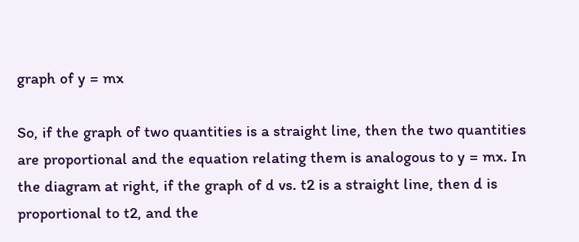graph of y = mx

So, if the graph of two quantities is a straight line, then the two quantities are proportional and the equation relating them is analogous to y = mx. In the diagram at right, if the graph of d vs. t2 is a straight line, then d is proportional to t2, and the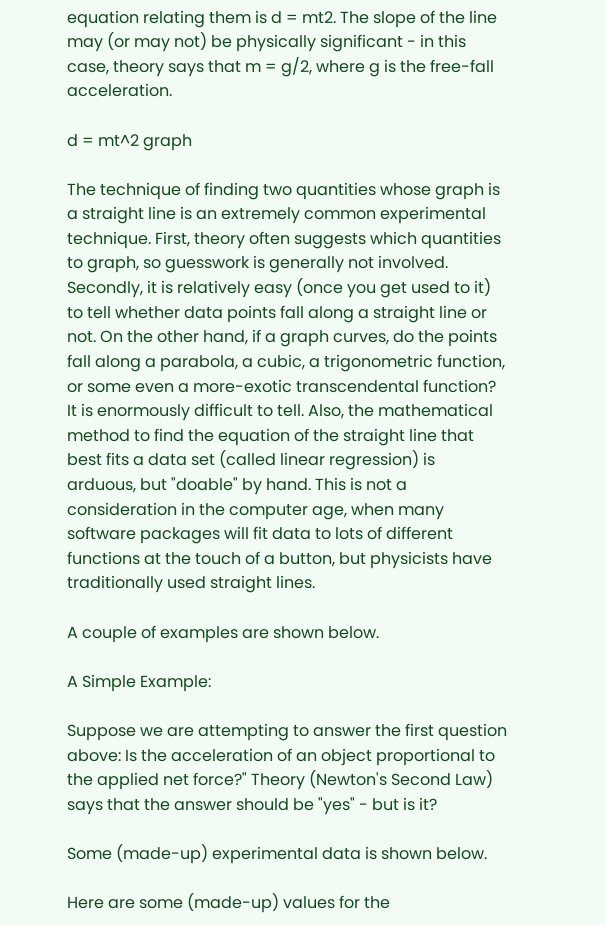equation relating them is d = mt2. The slope of the line may (or may not) be physically significant - in this case, theory says that m = g/2, where g is the free-fall acceleration.

d = mt^2 graph

The technique of finding two quantities whose graph is a straight line is an extremely common experimental technique. First, theory often suggests which quantities to graph, so guesswork is generally not involved. Secondly, it is relatively easy (once you get used to it) to tell whether data points fall along a straight line or not. On the other hand, if a graph curves, do the points fall along a parabola, a cubic, a trigonometric function, or some even a more-exotic transcendental function? It is enormously difficult to tell. Also, the mathematical method to find the equation of the straight line that best fits a data set (called linear regression) is arduous, but "doable" by hand. This is not a consideration in the computer age, when many software packages will fit data to lots of different functions at the touch of a button, but physicists have traditionally used straight lines.

A couple of examples are shown below.

A Simple Example:

Suppose we are attempting to answer the first question above: Is the acceleration of an object proportional to the applied net force?" Theory (Newton's Second Law) says that the answer should be "yes" - but is it?

Some (made-up) experimental data is shown below.

Here are some (made-up) values for the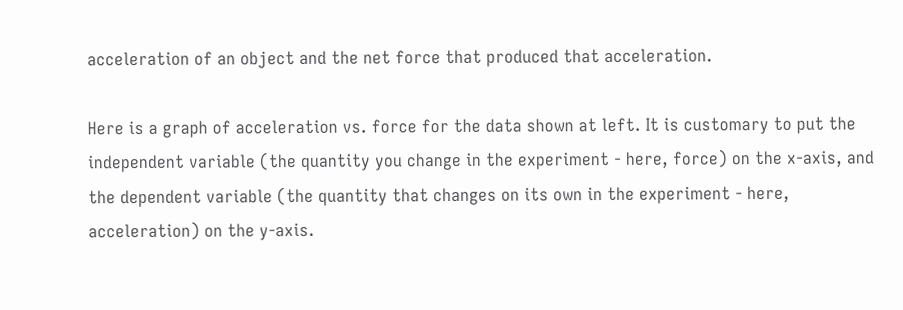acceleration of an object and the net force that produced that acceleration.

Here is a graph of acceleration vs. force for the data shown at left. It is customary to put the independent variable (the quantity you change in the experiment - here, force) on the x-axis, and the dependent variable (the quantity that changes on its own in the experiment - here, acceleration) on the y-axis.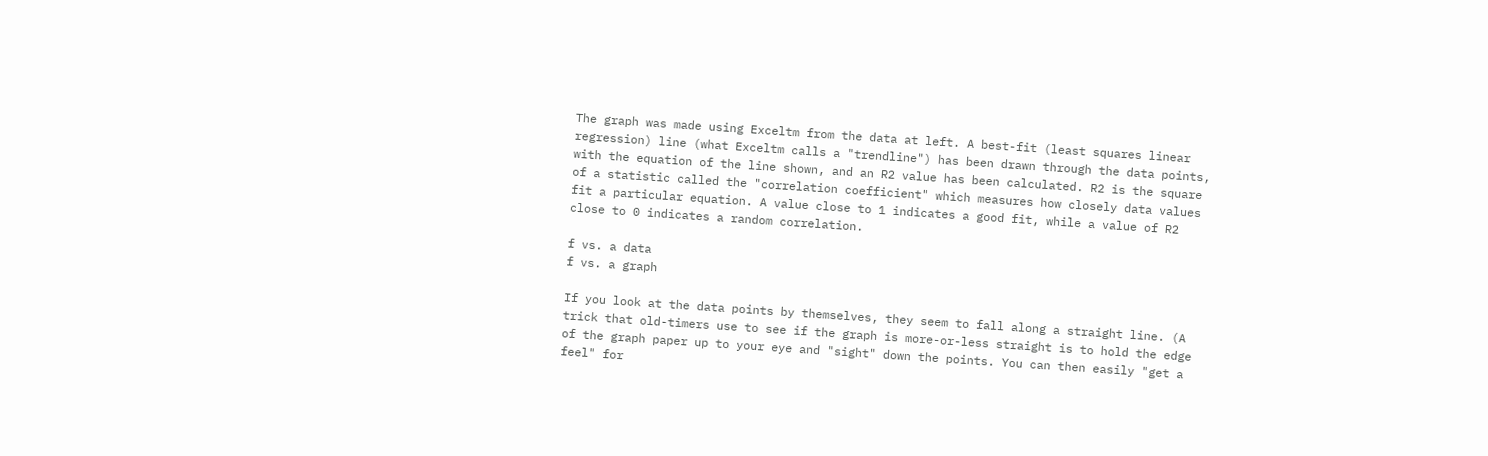The graph was made using Exceltm from the data at left. A best-fit (least squares linear regression) line (what Exceltm calls a "trendline") has been drawn through the data points, with the equation of the line shown, and an R2 value has been calculated. R2 is the square of a statistic called the "correlation coefficient" which measures how closely data values fit a particular equation. A value close to 1 indicates a good fit, while a value of R2 close to 0 indicates a random correlation.

f vs. a data
f vs. a graph

If you look at the data points by themselves, they seem to fall along a straight line. (A trick that old-timers use to see if the graph is more-or-less straight is to hold the edge of the graph paper up to your eye and "sight" down the points. You can then easily "get a feel" for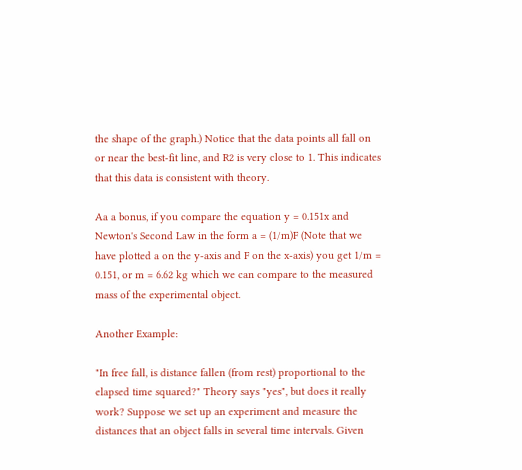the shape of the graph.) Notice that the data points all fall on or near the best-fit line, and R2 is very close to 1. This indicates that this data is consistent with theory.

Aa a bonus, if you compare the equation y = 0.151x and Newton's Second Law in the form a = (1/m)F (Note that we have plotted a on the y-axis and F on the x-axis) you get 1/m = 0.151, or m = 6.62 kg which we can compare to the measured mass of the experimental object.

Another Example:

"In free fall, is distance fallen (from rest) proportional to the elapsed time squared?" Theory says "yes", but does it really work? Suppose we set up an experiment and measure the distances that an object falls in several time intervals. Given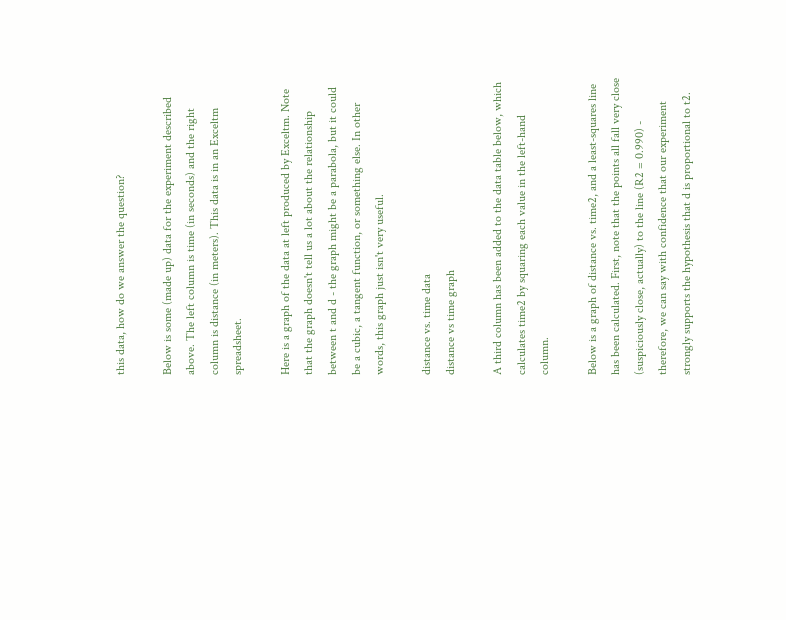this data, how do we answer the question?

Below is some (made up) data for the experiment described above. The left column is time (in seconds) and the right column is distance (in meters). This data is in an Exceltm spreadsheet.

Here is a graph of the data at left produced by Exceltm. Note that the graph doesn't tell us a lot about the relationship between t and d - the graph might be a parabola, but it could be a cubic, a tangent function, or something else. In other words, this graph just isn't very useful.

distance vs. time data
distance vs time graph

A third column has been added to the data table below, which calculates time2 by squaring each value in the left-hand column.

Below is a graph of distance vs. time2, and a least-squares line has been calculated. First, note that the points all fall very close (suspiciously close, actually) to the line (R2 = 0.990) - therefore, we can say with confidence that our experiment strongly supports the hypothesis that d is proportional to t2.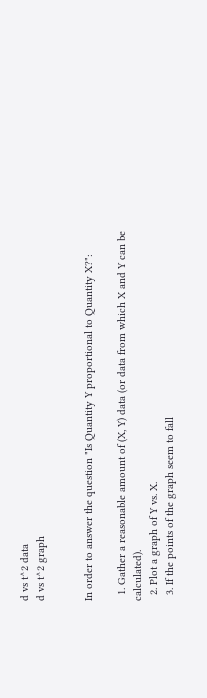d vs t^2 data
d vs t^2 graph


In order to answer the question "Is Quantity Y proportional to Quantity X?":

  1. Gather a reasonable amount of (X, Y) data (or data from which X and Y can be calculated).
  2. Plot a graph of Y vs. X.
  3. If the points of the graph seem to fall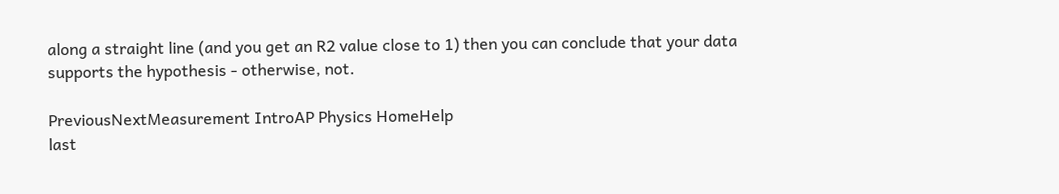along a straight line (and you get an R2 value close to 1) then you can conclude that your data supports the hypothesis - otherwise, not.

PreviousNextMeasurement IntroAP Physics HomeHelp
last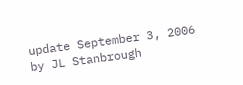update September 3, 2006 by JL Stanbrough